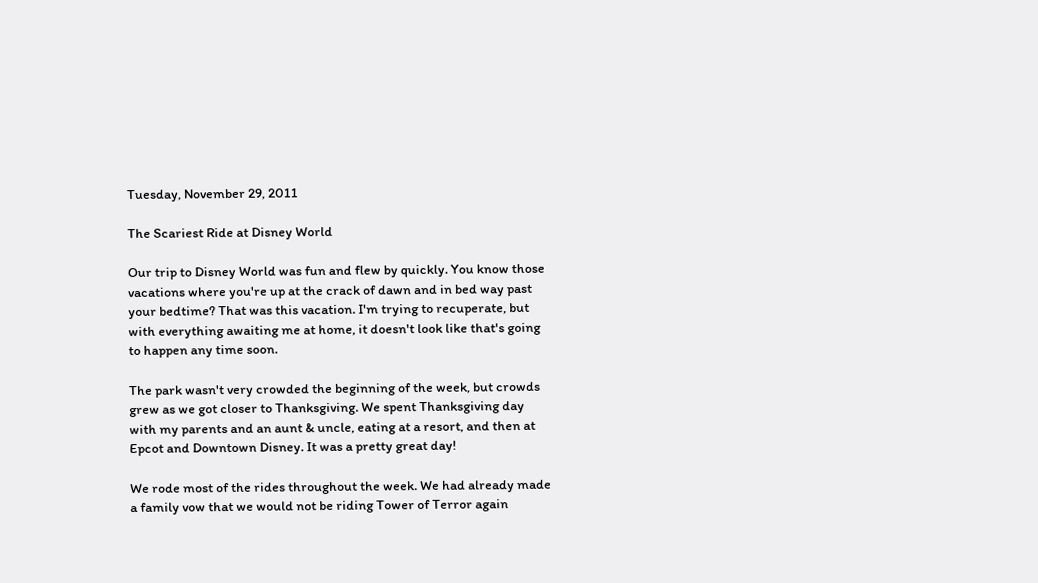Tuesday, November 29, 2011

The Scariest Ride at Disney World

Our trip to Disney World was fun and flew by quickly. You know those vacations where you're up at the crack of dawn and in bed way past your bedtime? That was this vacation. I'm trying to recuperate, but with everything awaiting me at home, it doesn't look like that's going to happen any time soon.

The park wasn't very crowded the beginning of the week, but crowds grew as we got closer to Thanksgiving. We spent Thanksgiving day with my parents and an aunt & uncle, eating at a resort, and then at Epcot and Downtown Disney. It was a pretty great day!

We rode most of the rides throughout the week. We had already made a family vow that we would not be riding Tower of Terror again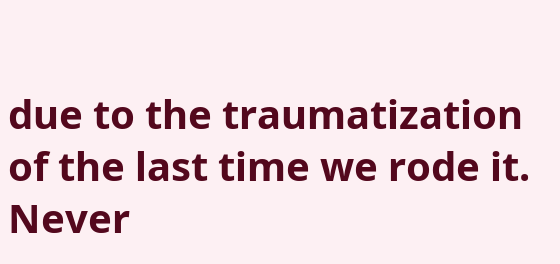due to the traumatization of the last time we rode it. Never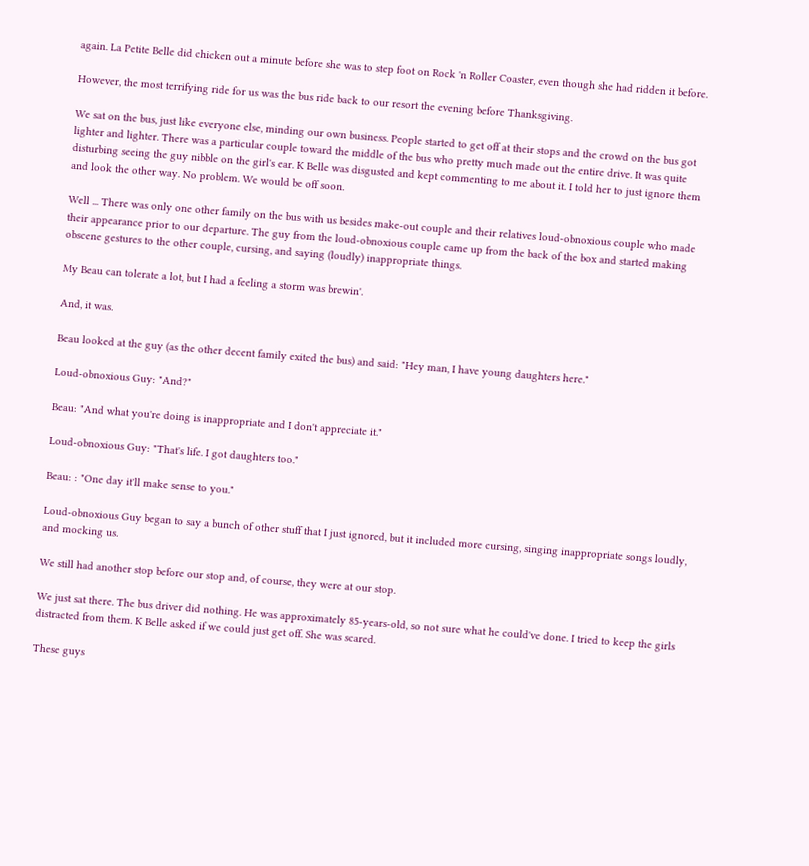again. La Petite Belle did chicken out a minute before she was to step foot on Rock 'n Roller Coaster, even though she had ridden it before.

However, the most terrifying ride for us was the bus ride back to our resort the evening before Thanksgiving.

We sat on the bus, just like everyone else, minding our own business. People started to get off at their stops and the crowd on the bus got lighter and lighter. There was a particular couple toward the middle of the bus who pretty much made out the entire drive. It was quite disturbing seeing the guy nibble on the girl's ear. K Belle was disgusted and kept commenting to me about it. I told her to just ignore them and look the other way. No problem. We would be off soon.

Well ... There was only one other family on the bus with us besides make-out couple and their relatives loud-obnoxious couple who made their appearance prior to our departure. The guy from the loud-obnoxious couple came up from the back of the box and started making obscene gestures to the other couple, cursing, and saying (loudly) inappropriate things.

My Beau can tolerate a lot, but I had a feeling a storm was brewin'.

And, it was.

Beau looked at the guy (as the other decent family exited the bus) and said: "Hey man, I have young daughters here."

Loud-obnoxious Guy: "And?"

Beau: "And what you're doing is inappropriate and I don't appreciate it."

Loud-obnoxious Guy: "That's life. I got daughters too."

Beau: : "One day it'll make sense to you."

Loud-obnoxious Guy began to say a bunch of other stuff that I just ignored, but it included more cursing, singing inappropriate songs loudly, and mocking us.

We still had another stop before our stop and, of course, they were at our stop.

We just sat there. The bus driver did nothing. He was approximately 85-years-old, so not sure what he could've done. I tried to keep the girls distracted from them. K Belle asked if we could just get off. She was scared.

These guys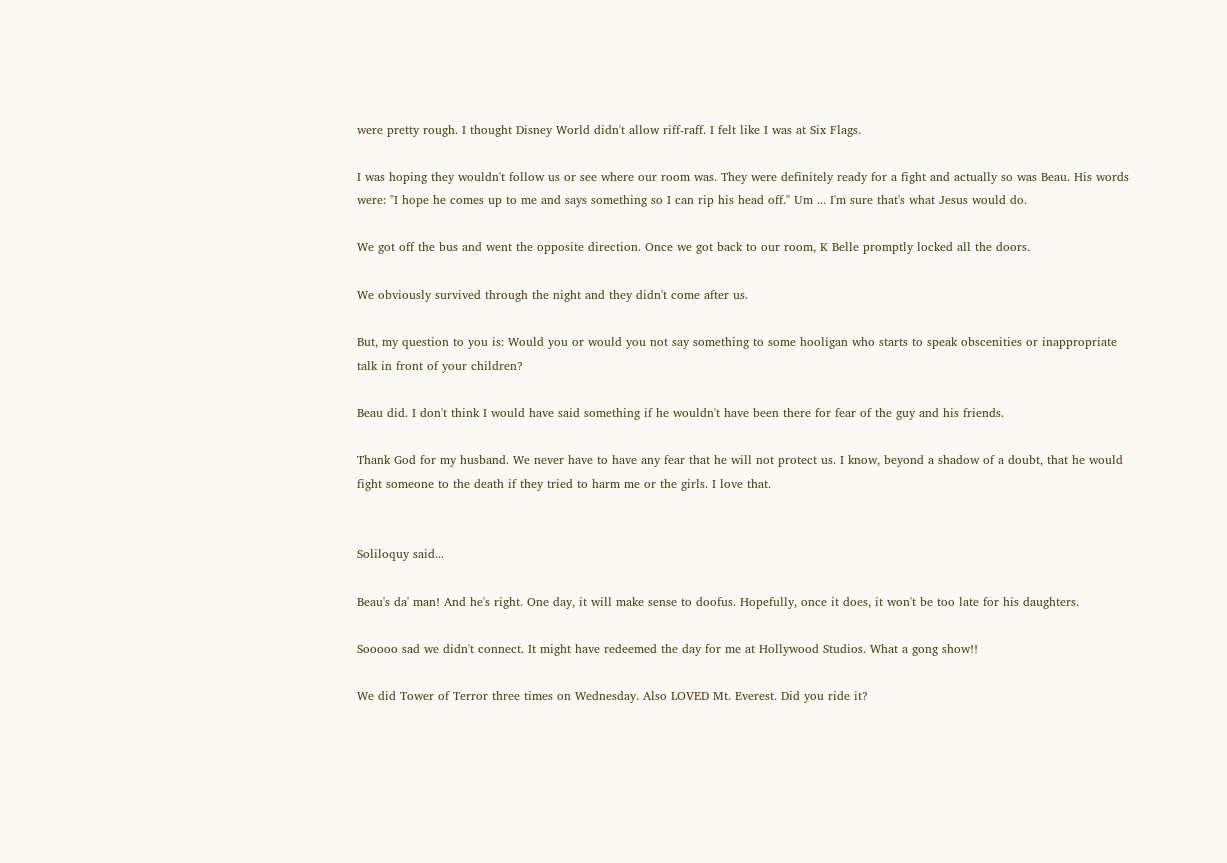were pretty rough. I thought Disney World didn't allow riff-raff. I felt like I was at Six Flags.

I was hoping they wouldn't follow us or see where our room was. They were definitely ready for a fight and actually so was Beau. His words were: "I hope he comes up to me and says something so I can rip his head off." Um ... I'm sure that's what Jesus would do.

We got off the bus and went the opposite direction. Once we got back to our room, K Belle promptly locked all the doors.

We obviously survived through the night and they didn't come after us.

But, my question to you is: Would you or would you not say something to some hooligan who starts to speak obscenities or inappropriate talk in front of your children?

Beau did. I don't think I would have said something if he wouldn't have been there for fear of the guy and his friends.

Thank God for my husband. We never have to have any fear that he will not protect us. I know, beyond a shadow of a doubt, that he would fight someone to the death if they tried to harm me or the girls. I love that.


Soliloquy said...

Beau's da' man! And he's right. One day, it will make sense to doofus. Hopefully, once it does, it won't be too late for his daughters.

Sooooo sad we didn't connect. It might have redeemed the day for me at Hollywood Studios. What a gong show!!

We did Tower of Terror three times on Wednesday. Also LOVED Mt. Everest. Did you ride it?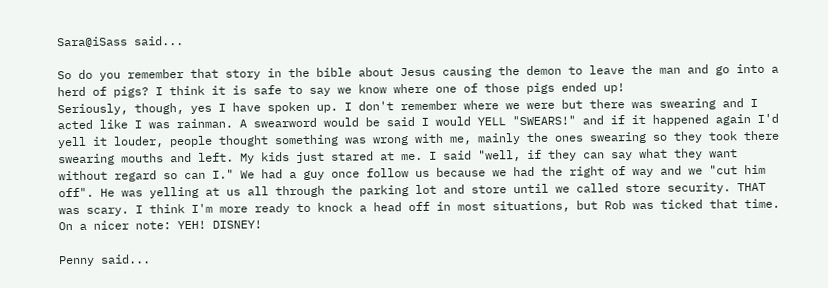Sara@iSass said...

So do you remember that story in the bible about Jesus causing the demon to leave the man and go into a herd of pigs? I think it is safe to say we know where one of those pigs ended up!
Seriously, though, yes I have spoken up. I don't remember where we were but there was swearing and I acted like I was rainman. A swearword would be said I would YELL "SWEARS!" and if it happened again I'd yell it louder, people thought something was wrong with me, mainly the ones swearing so they took there swearing mouths and left. My kids just stared at me. I said "well, if they can say what they want without regard so can I." We had a guy once follow us because we had the right of way and we "cut him off". He was yelling at us all through the parking lot and store until we called store security. THAT was scary. I think I'm more ready to knock a head off in most situations, but Rob was ticked that time.
On a nicer note: YEH! DISNEY!

Penny said...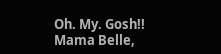Oh. My. Gosh!! Mama Belle,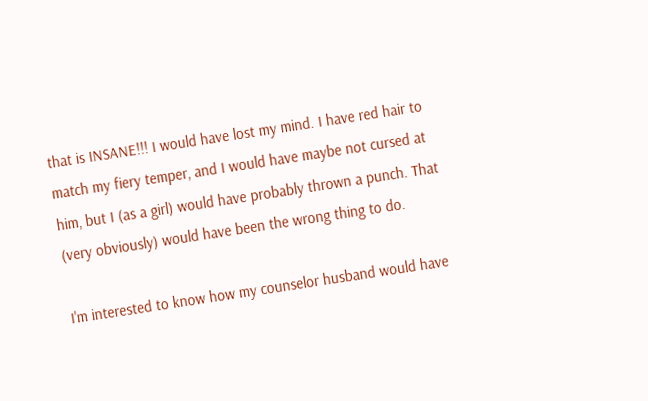that is INSANE!!! I would have lost my mind. I have red hair to match my fiery temper, and I would have maybe not cursed at him, but I (as a girl) would have probably thrown a punch. That (very obviously) would have been the wrong thing to do.

I'm interested to know how my counselor husband would have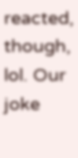reacted, though, lol. Our joke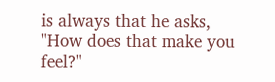is always that he asks, "How does that make you feel?"